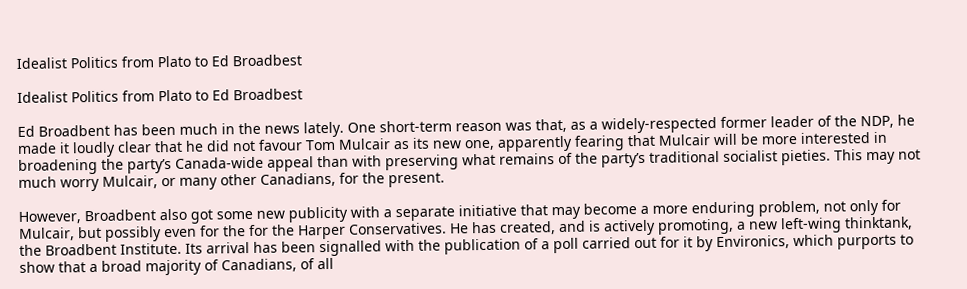Idealist Politics from Plato to Ed Broadbest

Idealist Politics from Plato to Ed Broadbest

Ed Broadbent has been much in the news lately. One short-term reason was that, as a widely-respected former leader of the NDP, he made it loudly clear that he did not favour Tom Mulcair as its new one, apparently fearing that Mulcair will be more interested in broadening the party’s Canada-wide appeal than with preserving what remains of the party’s traditional socialist pieties. This may not much worry Mulcair, or many other Canadians, for the present.

However, Broadbent also got some new publicity with a separate initiative that may become a more enduring problem, not only for Mulcair, but possibly even for the for the Harper Conservatives. He has created, and is actively promoting, a new left-wing thinktank, the Broadbent Institute. Its arrival has been signalled with the publication of a poll carried out for it by Environics, which purports to show that a broad majority of Canadians, of all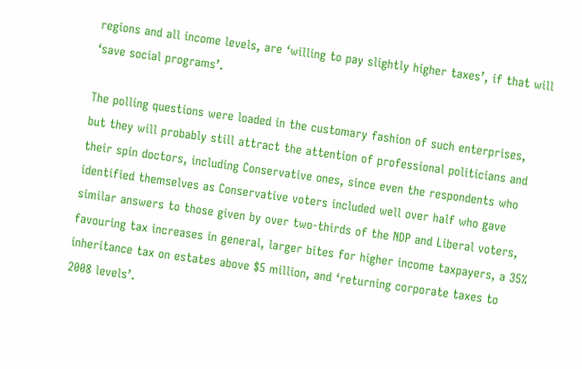regions and all income levels, are ‘willing to pay slightly higher taxes’, if that will ‘save social programs’.

The polling questions were loaded in the customary fashion of such enterprises, but they will probably still attract the attention of professional politicians and their spin doctors, including Conservative ones, since even the respondents who identified themselves as Conservative voters included well over half who gave similar answers to those given by over two-thirds of the NDP and Liberal voters, favouring tax increases in general, larger bites for higher income taxpayers, a 35% inheritance tax on estates above $5 million, and ‘returning corporate taxes to 2008 levels’.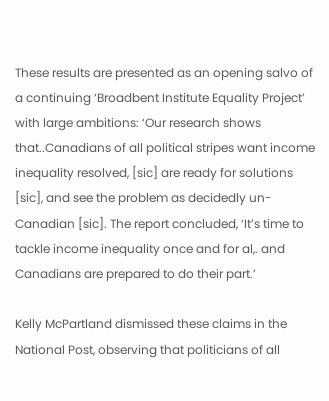These results are presented as an opening salvo of a continuing ‘Broadbent Institute Equality Project’ with large ambitions: ‘Our research shows that..Canadians of all political stripes want income inequality resolved, [sic] are ready for solutions [sic], and see the problem as decidedly un-Canadian [sic]. The report concluded, ‘It’s time to tackle income inequality once and for al,. and Canadians are prepared to do their part.’

Kelly McPartland dismissed these claims in the National Post, observing that politicians of all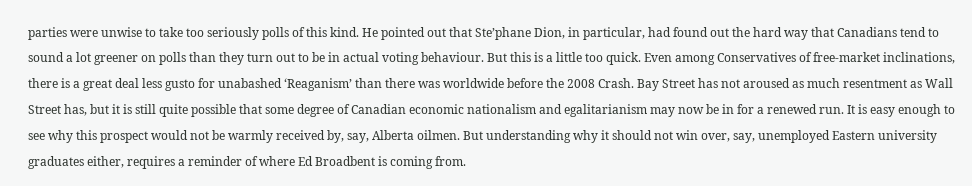parties were unwise to take too seriously polls of this kind. He pointed out that Ste’phane Dion, in particular, had found out the hard way that Canadians tend to sound a lot greener on polls than they turn out to be in actual voting behaviour. But this is a little too quick. Even among Conservatives of free-market inclinations, there is a great deal less gusto for unabashed ‘Reaganism’ than there was worldwide before the 2008 Crash. Bay Street has not aroused as much resentment as Wall Street has, but it is still quite possible that some degree of Canadian economic nationalism and egalitarianism may now be in for a renewed run. It is easy enough to see why this prospect would not be warmly received by, say, Alberta oilmen. But understanding why it should not win over, say, unemployed Eastern university graduates either, requires a reminder of where Ed Broadbent is coming from.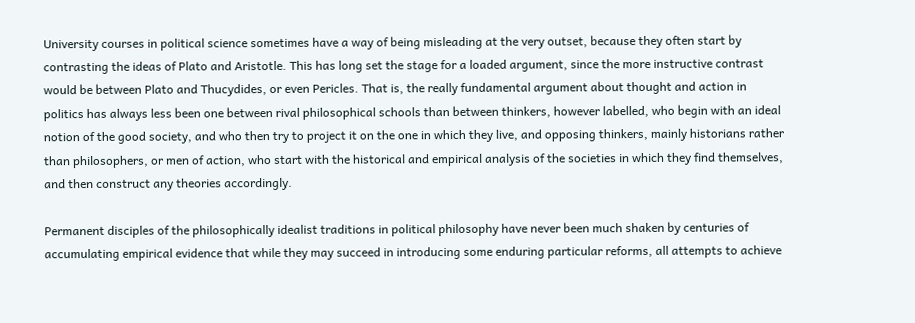University courses in political science sometimes have a way of being misleading at the very outset, because they often start by contrasting the ideas of Plato and Aristotle. This has long set the stage for a loaded argument, since the more instructive contrast would be between Plato and Thucydides, or even Pericles. That is, the really fundamental argument about thought and action in politics has always less been one between rival philosophical schools than between thinkers, however labelled, who begin with an ideal notion of the good society, and who then try to project it on the one in which they live, and opposing thinkers, mainly historians rather than philosophers, or men of action, who start with the historical and empirical analysis of the societies in which they find themselves, and then construct any theories accordingly.

Permanent disciples of the philosophically idealist traditions in political philosophy have never been much shaken by centuries of accumulating empirical evidence that while they may succeed in introducing some enduring particular reforms, all attempts to achieve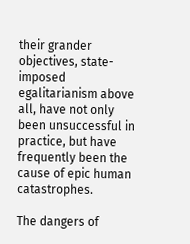their grander objectives, state-imposed egalitarianism above all, have not only been unsuccessful in practice, but have frequently been the cause of epic human catastrophes.

The dangers of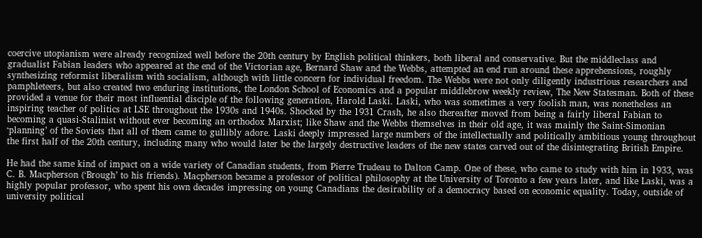coercive utopianism were already recognized well before the 20th century by English political thinkers, both liberal and conservative. But the middleclass and gradualist Fabian leaders who appeared at the end of the Victorian age, Bernard Shaw and the Webbs, attempted an end run around these apprehensions, roughly synthesizing reformist liberalism with socialism, although with little concern for individual freedom. The Webbs were not only diligently industrious researchers and pamphleteers, but also created two enduring institutions, the London School of Economics and a popular middlebrow weekly review, The New Statesman. Both of these provided a venue for their most influential disciple of the following generation, Harold Laski. Laski, who was sometimes a very foolish man, was nonetheless an inspiring teacher of politics at LSE throughout the 1930s and 1940s. Shocked by the 1931 Crash, he also thereafter moved from being a fairly liberal Fabian to becoming a quasi-Stalinist without ever becoming an orthodox Marxist; like Shaw and the Webbs themselves in their old age, it was mainly the Saint-Simonian ‘planning’ of the Soviets that all of them came to gullibly adore. Laski deeply impressed large numbers of the intellectually and politically ambitious young throughout the first half of the 20th century, including many who would later be the largely destructive leaders of the new states carved out of the disintegrating British Empire.

He had the same kind of impact on a wide variety of Canadian students, from Pierre Trudeau to Dalton Camp. One of these, who came to study with him in 1933, was C. B. Macpherson (‘Brough’ to his friends). Macpherson became a professor of political philosophy at the University of Toronto a few years later, and like Laski, was a highly popular professor, who spent his own decades impressing on young Canadians the desirability of a democracy based on economic equality. Today, outside of university political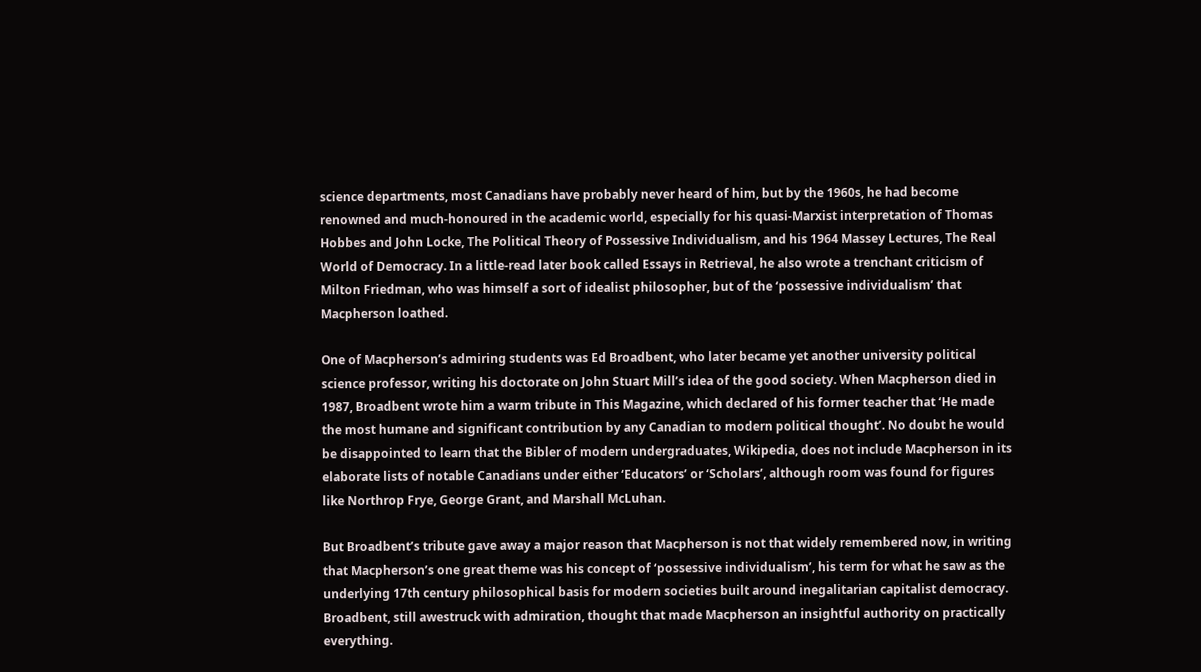science departments, most Canadians have probably never heard of him, but by the 1960s, he had become renowned and much-honoured in the academic world, especially for his quasi-Marxist interpretation of Thomas Hobbes and John Locke, The Political Theory of Possessive Individualism, and his 1964 Massey Lectures, The Real World of Democracy. In a little-read later book called Essays in Retrieval, he also wrote a trenchant criticism of Milton Friedman, who was himself a sort of idealist philosopher, but of the ‘possessive individualism’ that Macpherson loathed.

One of Macpherson’s admiring students was Ed Broadbent, who later became yet another university political science professor, writing his doctorate on John Stuart Mill’s idea of the good society. When Macpherson died in 1987, Broadbent wrote him a warm tribute in This Magazine, which declared of his former teacher that ‘He made the most humane and significant contribution by any Canadian to modern political thought’. No doubt he would be disappointed to learn that the Bibler of modern undergraduates, Wikipedia, does not include Macpherson in its elaborate lists of notable Canadians under either ‘Educators’ or ‘Scholars’, although room was found for figures like Northrop Frye, George Grant, and Marshall McLuhan.

But Broadbent’s tribute gave away a major reason that Macpherson is not that widely remembered now, in writing that Macpherson’s one great theme was his concept of ‘possessive individualism’, his term for what he saw as the underlying 17th century philosophical basis for modern societies built around inegalitarian capitalist democracy. Broadbent, still awestruck with admiration, thought that made Macpherson an insightful authority on practically everything.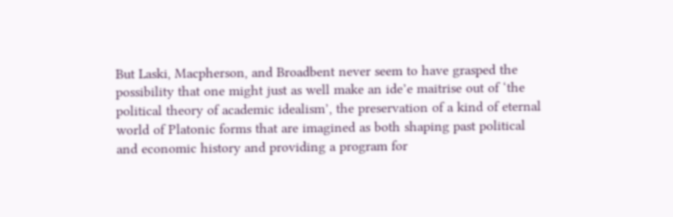But Laski, Macpherson, and Broadbent never seem to have grasped the possibility that one might just as well make an ide’e maitrise out of ‘the political theory of academic idealism’, the preservation of a kind of eternal world of Platonic forms that are imagined as both shaping past political and economic history and providing a program for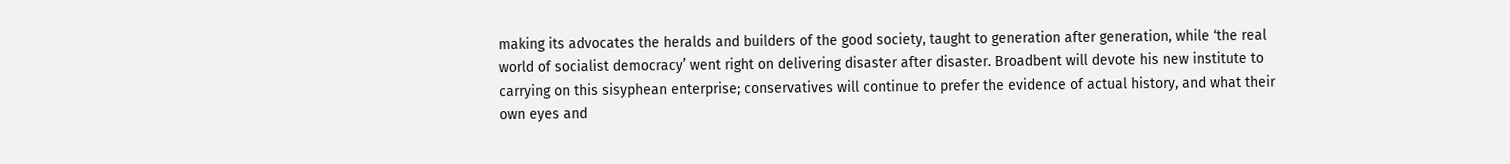making its advocates the heralds and builders of the good society, taught to generation after generation, while ‘the real world of socialist democracy’ went right on delivering disaster after disaster. Broadbent will devote his new institute to carrying on this sisyphean enterprise; conservatives will continue to prefer the evidence of actual history, and what their own eyes and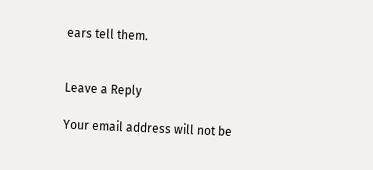ears tell them.


Leave a Reply

Your email address will not be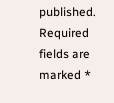published. Required fields are marked *